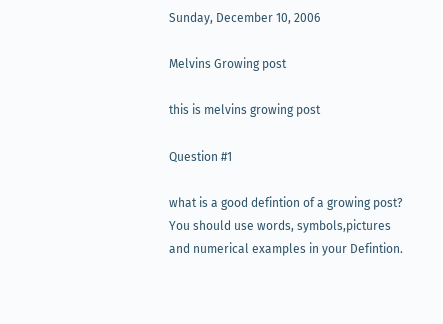Sunday, December 10, 2006

Melvins Growing post

this is melvins growing post

Question #1

what is a good defintion of a growing post?
You should use words, symbols,pictures
and numerical examples in your Defintion.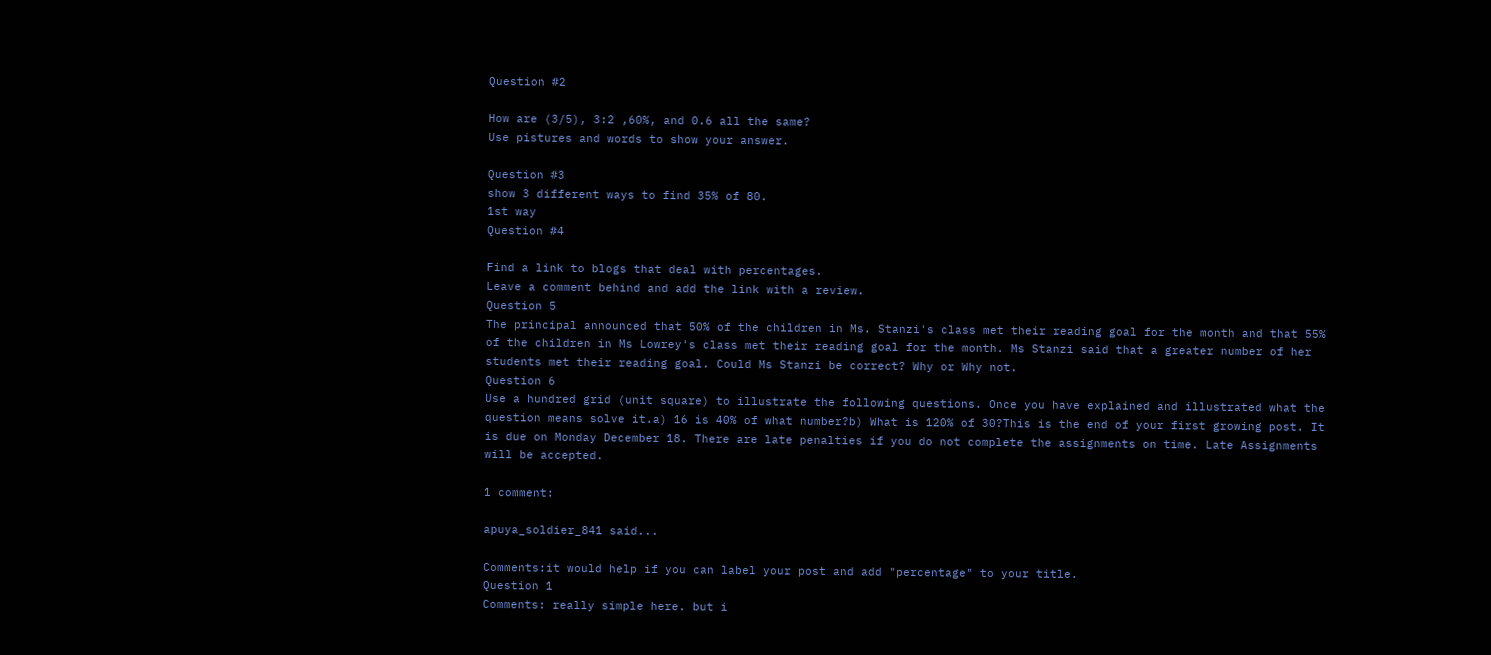Question #2

How are (3/5), 3:2 ,60%, and 0.6 all the same?
Use pistures and words to show your answer.

Question #3
show 3 different ways to find 35% of 80.
1st way
Question #4

Find a link to blogs that deal with percentages.
Leave a comment behind and add the link with a review.
Question 5
The principal announced that 50% of the children in Ms. Stanzi's class met their reading goal for the month and that 55% of the children in Ms Lowrey's class met their reading goal for the month. Ms Stanzi said that a greater number of her students met their reading goal. Could Ms Stanzi be correct? Why or Why not.
Question 6
Use a hundred grid (unit square) to illustrate the following questions. Once you have explained and illustrated what the question means solve it.a) 16 is 40% of what number?b) What is 120% of 30?This is the end of your first growing post. It is due on Monday December 18. There are late penalties if you do not complete the assignments on time. Late Assignments will be accepted.

1 comment:

apuya_soldier_841 said...

Comments:it would help if you can label your post and add "percentage" to your title.
Question 1
Comments: really simple here. but i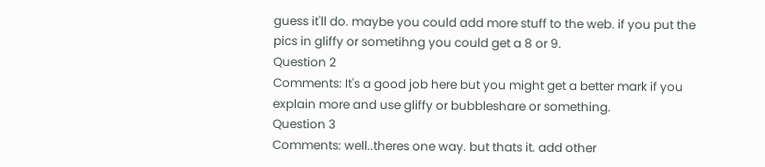guess it'll do. maybe you could add more stuff to the web. if you put the pics in gliffy or sometihng you could get a 8 or 9.
Question 2
Comments: It's a good job here but you might get a better mark if you explain more and use gliffy or bubbleshare or something.
Question 3
Comments: well..theres one way. but thats it. add other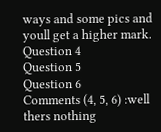ways and some pics and youll get a higher mark.
Question 4
Question 5
Question 6
Comments (4, 5, 6) :well thers nothing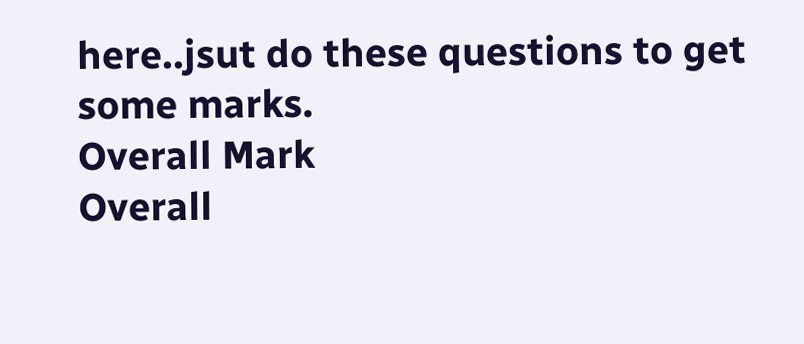here..jsut do these questions to get some marks.
Overall Mark
Overall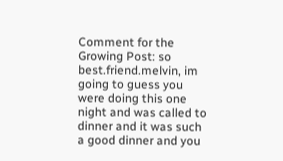Comment for the Growing Post: so best.friend.melvin, im going to guess you were doing this one night and was called to dinner and it was such a good dinner and you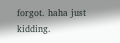forgot. haha just kidding.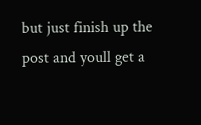but just finish up the post and youll get a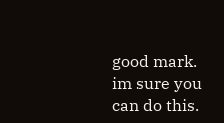good mark. im sure you can do this.